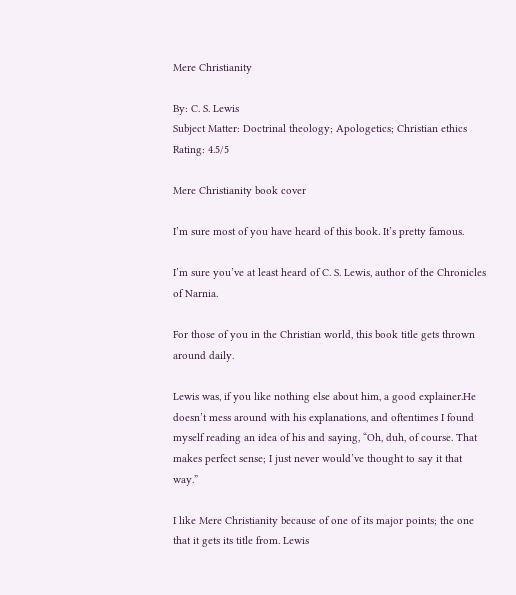Mere Christianity

By: C. S. Lewis
Subject Matter: Doctrinal theology; Apologetics; Christian ethics
Rating: 4.5/5

Mere Christianity book cover

I’m sure most of you have heard of this book. It’s pretty famous.

I’m sure you’ve at least heard of C. S. Lewis, author of the Chronicles of Narnia.

For those of you in the Christian world, this book title gets thrown around daily.

Lewis was, if you like nothing else about him, a good explainer.He doesn’t mess around with his explanations, and oftentimes I found myself reading an idea of his and saying, “Oh, duh, of course. That makes perfect sense; I just never would’ve thought to say it that way.”

I like Mere Christianity because of one of its major points; the one that it gets its title from. Lewis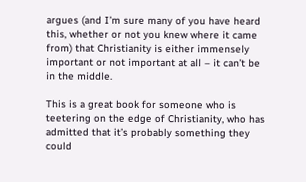argues (and I’m sure many of you have heard this, whether or not you knew where it came from) that Christianity is either immensely important or not important at all – it can’t be in the middle.

This is a great book for someone who is teetering on the edge of Christianity, who has admitted that it’s probably something they could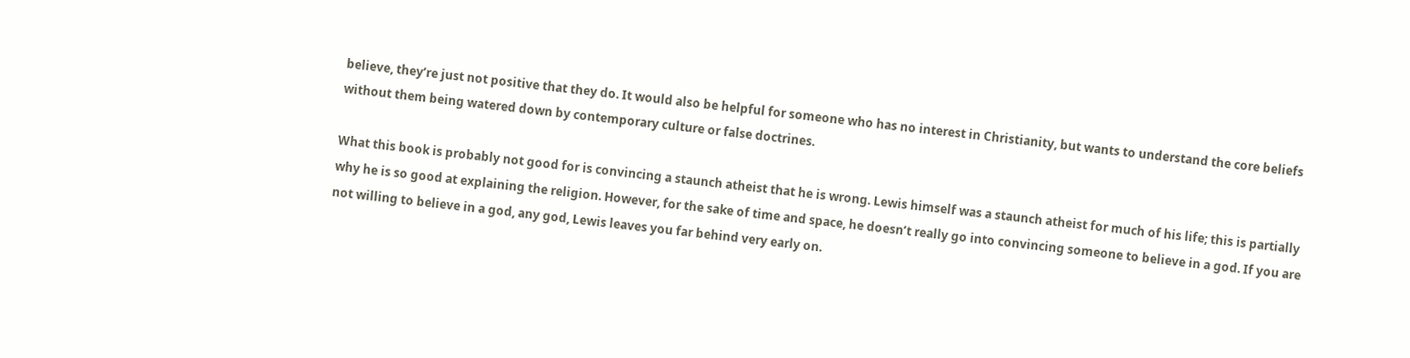believe, they’re just not positive that they do. It would also be helpful for someone who has no interest in Christianity, but wants to understand the core beliefs without them being watered down by contemporary culture or false doctrines.

What this book is probably not good for is convincing a staunch atheist that he is wrong. Lewis himself was a staunch atheist for much of his life; this is partially why he is so good at explaining the religion. However, for the sake of time and space, he doesn’t really go into convincing someone to believe in a god. If you are not willing to believe in a god, any god, Lewis leaves you far behind very early on.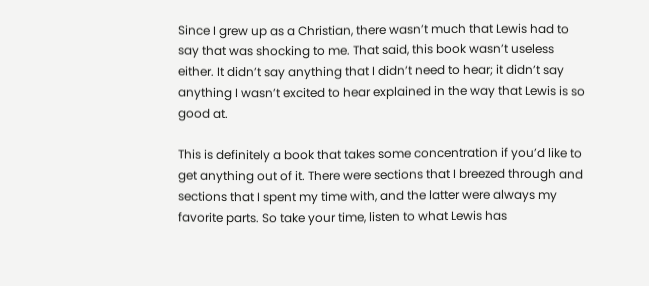Since I grew up as a Christian, there wasn’t much that Lewis had to say that was shocking to me. That said, this book wasn’t useless either. It didn’t say anything that I didn’t need to hear; it didn’t say anything I wasn’t excited to hear explained in the way that Lewis is so good at.

This is definitely a book that takes some concentration if you’d like to get anything out of it. There were sections that I breezed through and sections that I spent my time with, and the latter were always my favorite parts. So take your time, listen to what Lewis has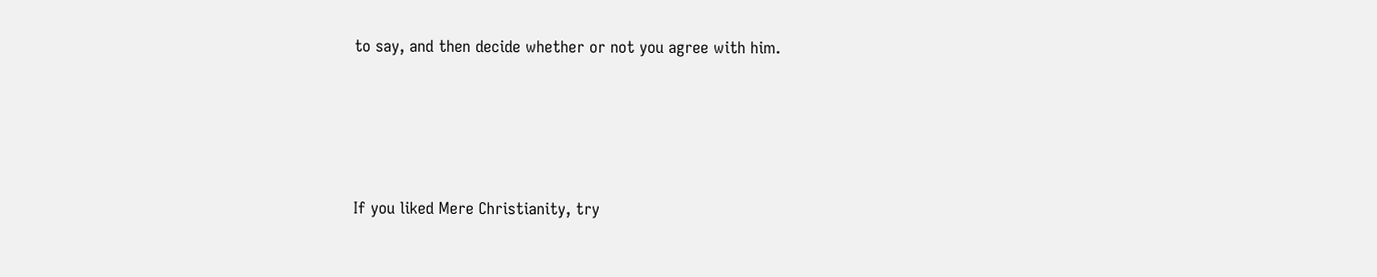to say, and then decide whether or not you agree with him.




If you liked Mere Christianity, try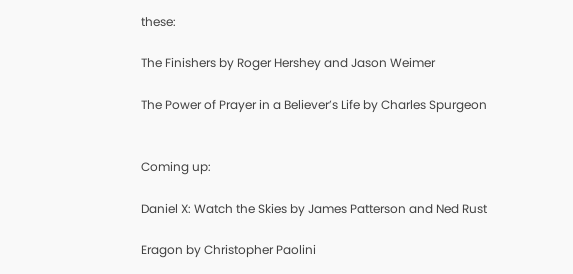these:

The Finishers by Roger Hershey and Jason Weimer

The Power of Prayer in a Believer’s Life by Charles Spurgeon


Coming up:

Daniel X: Watch the Skies by James Patterson and Ned Rust

Eragon by Christopher Paolini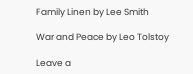Family Linen by Lee Smith

War and Peace by Leo Tolstoy

Leave a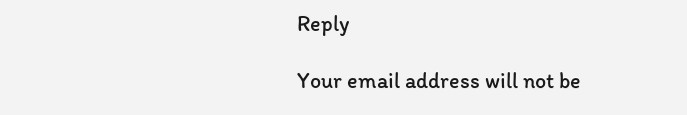Reply

Your email address will not be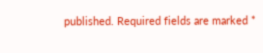published. Required fields are marked *